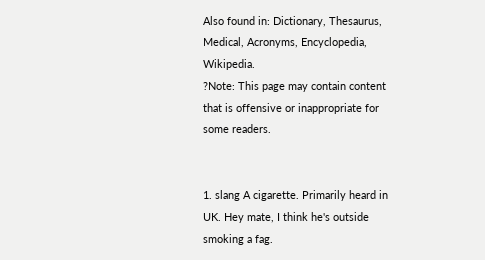Also found in: Dictionary, Thesaurus, Medical, Acronyms, Encyclopedia, Wikipedia.
?Note: This page may contain content that is offensive or inappropriate for some readers.


1. slang A cigarette. Primarily heard in UK. Hey mate, I think he's outside smoking a fag.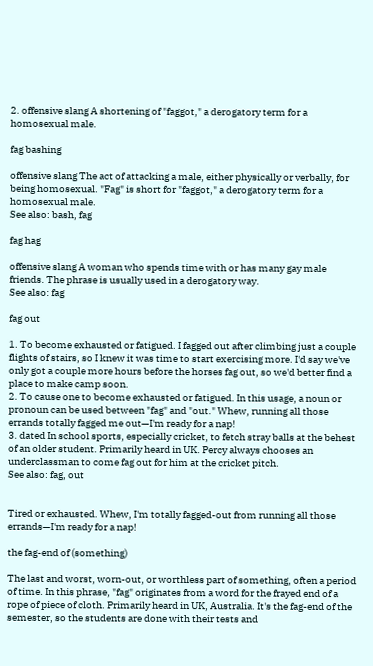2. offensive slang A shortening of "faggot," a derogatory term for a homosexual male.

fag bashing

offensive slang The act of attacking a male, either physically or verbally, for being homosexual. "Fag" is short for "faggot," a derogatory term for a homosexual male.
See also: bash, fag

fag hag

offensive slang A woman who spends time with or has many gay male friends. The phrase is usually used in a derogatory way.
See also: fag

fag out

1. To become exhausted or fatigued. I fagged out after climbing just a couple flights of stairs, so I knew it was time to start exercising more. I'd say we've only got a couple more hours before the horses fag out, so we'd better find a place to make camp soon.
2. To cause one to become exhausted or fatigued. In this usage, a noun or pronoun can be used between "fag" and "out." Whew, running all those errands totally fagged me out—I'm ready for a nap!
3. dated In school sports, especially cricket, to fetch stray balls at the behest of an older student. Primarily heard in UK. Percy always chooses an underclassman to come fag out for him at the cricket pitch.
See also: fag, out


Tired or exhausted. Whew, I'm totally fagged-out from running all those errands—I'm ready for a nap!

the fag-end of (something)

The last and worst, worn-out, or worthless part of something, often a period of time. In this phrase, "fag" originates from a word for the frayed end of a rope of piece of cloth. Primarily heard in UK, Australia. It's the fag-end of the semester, so the students are done with their tests and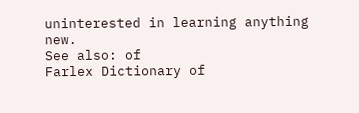uninterested in learning anything new.
See also: of
Farlex Dictionary of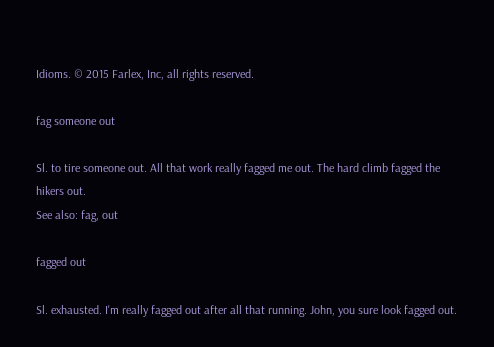Idioms. © 2015 Farlex, Inc, all rights reserved.

fag someone out

Sl. to tire someone out. All that work really fagged me out. The hard climb fagged the hikers out.
See also: fag, out

fagged out

Sl. exhausted. I'm really fagged out after all that running. John, you sure look fagged out.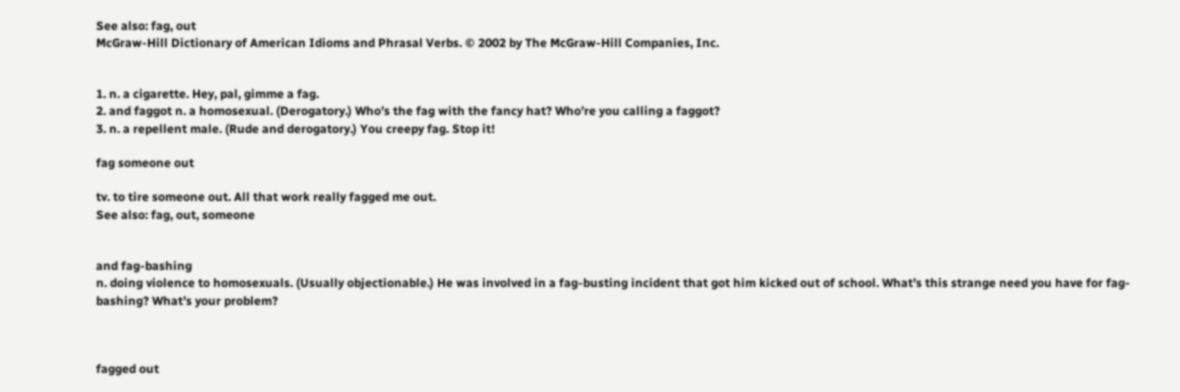See also: fag, out
McGraw-Hill Dictionary of American Idioms and Phrasal Verbs. © 2002 by The McGraw-Hill Companies, Inc.


1. n. a cigarette. Hey, pal, gimme a fag.
2. and faggot n. a homosexual. (Derogatory.) Who’s the fag with the fancy hat? Who’re you calling a faggot?
3. n. a repellent male. (Rude and derogatory.) You creepy fag. Stop it!

fag someone out

tv. to tire someone out. All that work really fagged me out.
See also: fag, out, someone


and fag-bashing
n. doing violence to homosexuals. (Usually objectionable.) He was involved in a fag-busting incident that got him kicked out of school. What’s this strange need you have for fag-bashing? What’s your problem?



fagged out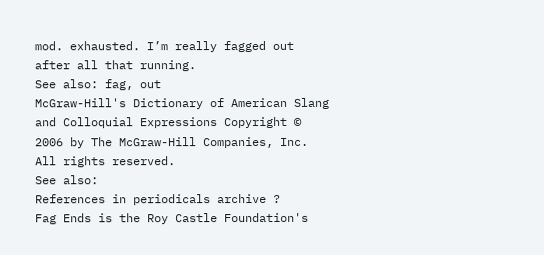mod. exhausted. I’m really fagged out after all that running.
See also: fag, out
McGraw-Hill's Dictionary of American Slang and Colloquial Expressions Copyright © 2006 by The McGraw-Hill Companies, Inc. All rights reserved.
See also:
References in periodicals archive ?
Fag Ends is the Roy Castle Foundation's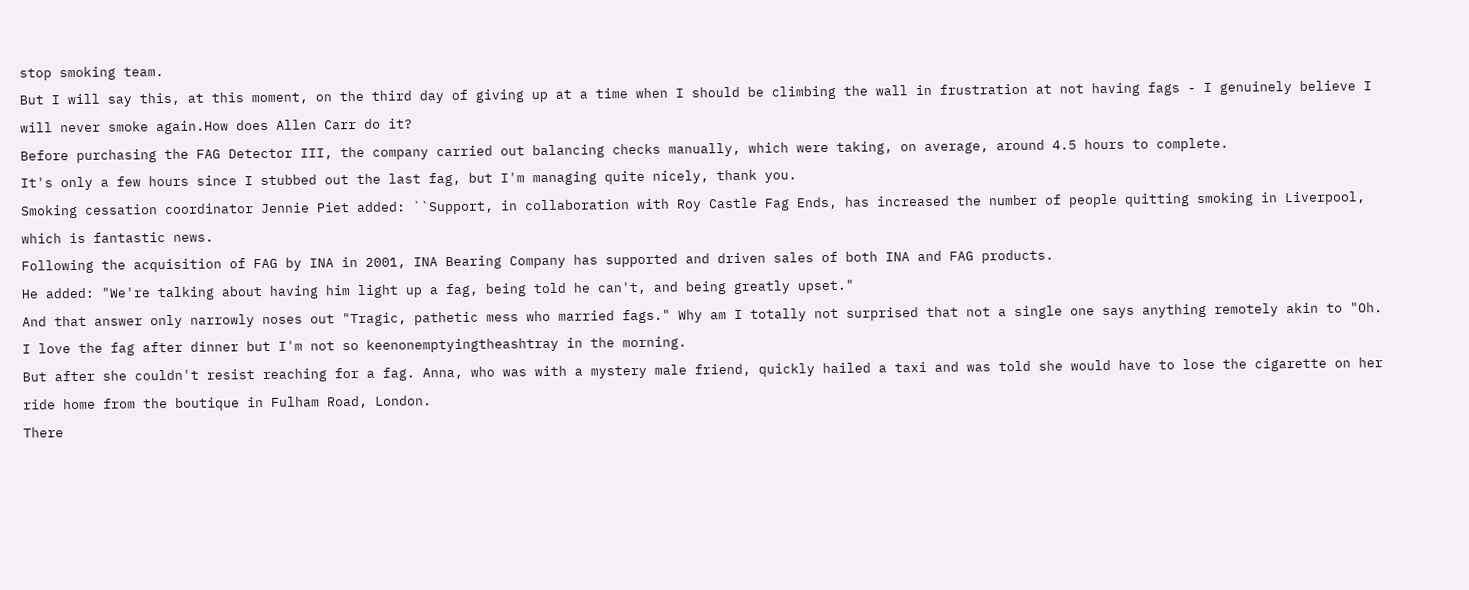stop smoking team.
But I will say this, at this moment, on the third day of giving up at a time when I should be climbing the wall in frustration at not having fags - I genuinely believe I will never smoke again.How does Allen Carr do it?
Before purchasing the FAG Detector III, the company carried out balancing checks manually, which were taking, on average, around 4.5 hours to complete.
It's only a few hours since I stubbed out the last fag, but I'm managing quite nicely, thank you.
Smoking cessation coordinator Jennie Piet added: ``Support, in collaboration with Roy Castle Fag Ends, has increased the number of people quitting smoking in Liverpool, which is fantastic news.
Following the acquisition of FAG by INA in 2001, INA Bearing Company has supported and driven sales of both INA and FAG products.
He added: "We're talking about having him light up a fag, being told he can't, and being greatly upset."
And that answer only narrowly noses out "Tragic, pathetic mess who married fags." Why am I totally not surprised that not a single one says anything remotely akin to "Oh.
I love the fag after dinner but I'm not so keenonemptyingtheashtray in the morning.
But after she couldn't resist reaching for a fag. Anna, who was with a mystery male friend, quickly hailed a taxi and was told she would have to lose the cigarette on her ride home from the boutique in Fulham Road, London.
There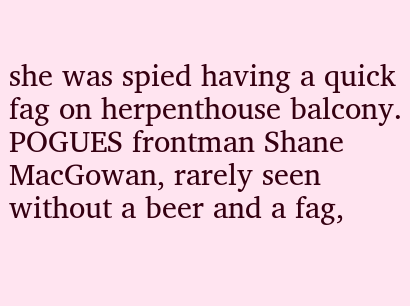she was spied having a quick fag on herpenthouse balcony.
POGUES frontman Shane MacGowan, rarely seen without a beer and a fag,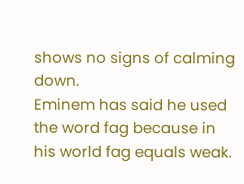shows no signs of calming down.
Eminem has said he used the word fag because in his world fag equals weak.